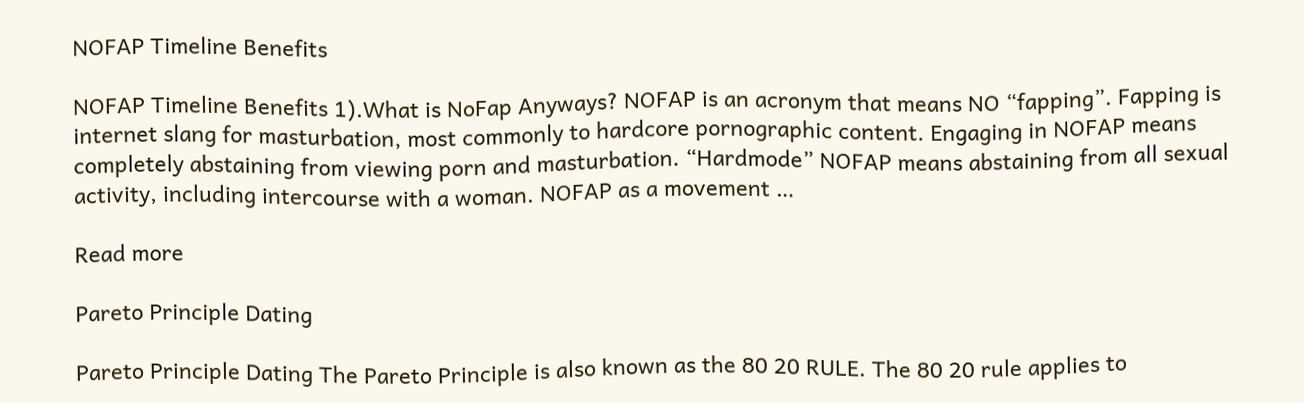NOFAP Timeline Benefits

NOFAP Timeline Benefits 1).What is NoFap Anyways? NOFAP is an acronym that means NO “fapping”. Fapping is internet slang for masturbation, most commonly to hardcore pornographic content. Engaging in NOFAP means completely abstaining from viewing porn and masturbation. “Hardmode” NOFAP means abstaining from all sexual activity, including intercourse with a woman. NOFAP as a movement …

Read more

Pareto Principle Dating

Pareto Principle Dating The Pareto Principle is also known as the 80 20 RULE. The 80 20 rule applies to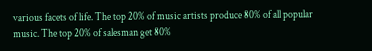various facets of life. The top 20% of music artists produce 80% of all popular music. The top 20% of salesman get 80%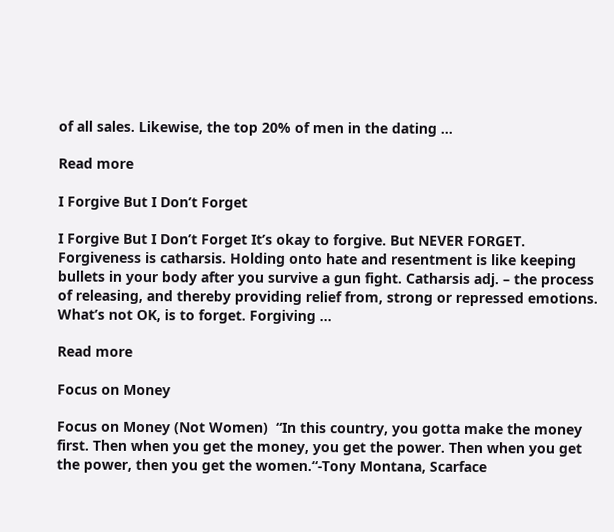of all sales. Likewise, the top 20% of men in the dating …

Read more

I Forgive But I Don’t Forget

I Forgive But I Don’t Forget It’s okay to forgive. But NEVER FORGET. Forgiveness is catharsis. Holding onto hate and resentment is like keeping bullets in your body after you survive a gun fight. Catharsis adj. – the process of releasing, and thereby providing relief from, strong or repressed emotions. What’s not OK, is to forget. Forgiving …

Read more

Focus on Money

Focus on Money (Not Women)  “In this country, you gotta make the money first. Then when you get the money, you get the power. Then when you get the power, then you get the women.“-Tony Montana, Scarface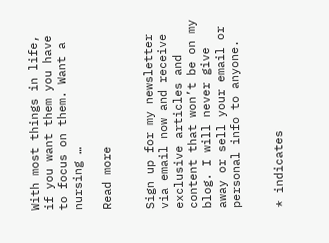With most things in life, if you want them you have to focus on them. Want a nursing …

Read more


Sign up for my newsletter via email now and receive exclusive articles and content that won’t be on my blog. I will never give away or sell your email or personal info to anyone.


* indicates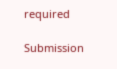required

Submission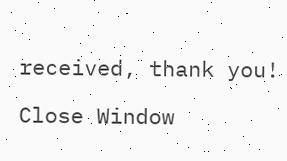received, thank you!

Close Window